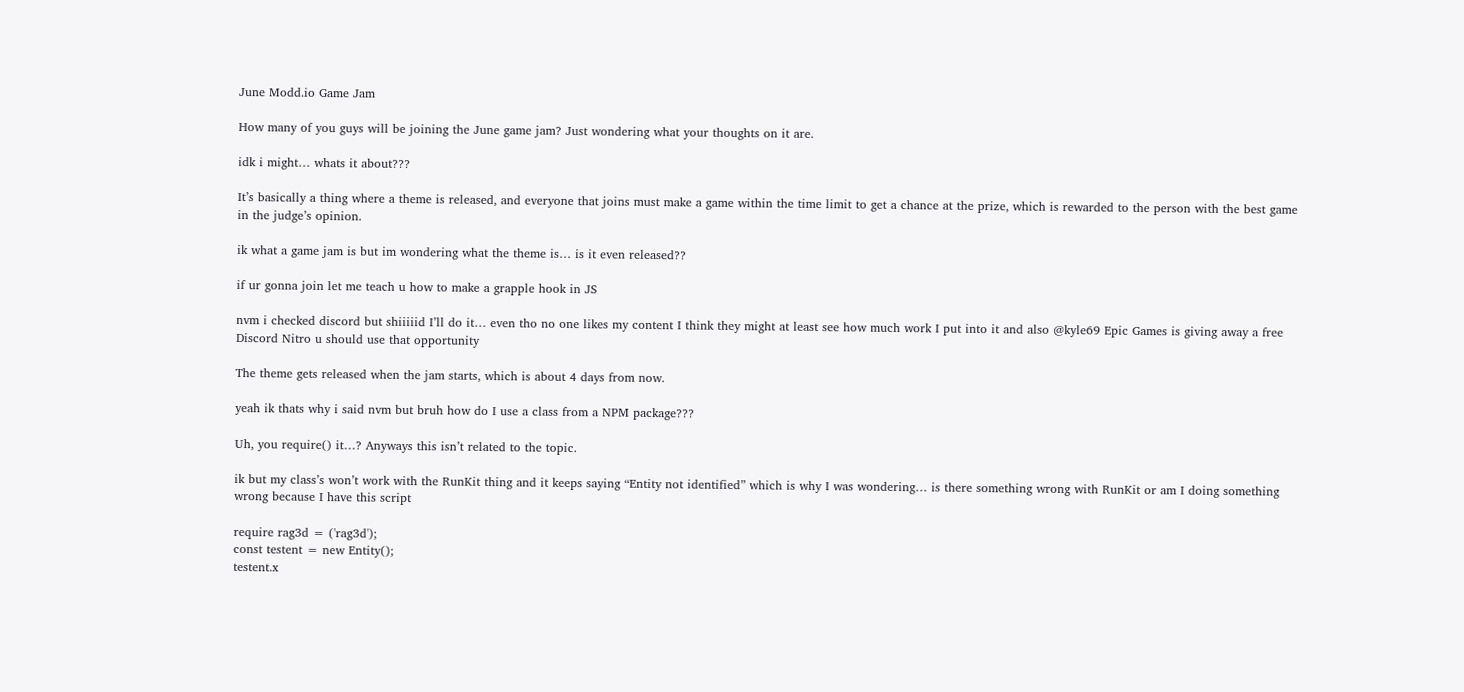June Modd.io Game Jam

How many of you guys will be joining the June game jam? Just wondering what your thoughts on it are.

idk i might… whats it about???

It’s basically a thing where a theme is released, and everyone that joins must make a game within the time limit to get a chance at the prize, which is rewarded to the person with the best game in the judge’s opinion.

ik what a game jam is but im wondering what the theme is… is it even released??

if ur gonna join let me teach u how to make a grapple hook in JS

nvm i checked discord but shiiiiid I’ll do it… even tho no one likes my content I think they might at least see how much work I put into it and also @kyle69 Epic Games is giving away a free Discord Nitro u should use that opportunity

The theme gets released when the jam starts, which is about 4 days from now.

yeah ik thats why i said nvm but bruh how do I use a class from a NPM package???

Uh, you require() it…? Anyways this isn’t related to the topic.

ik but my class’s won’t work with the RunKit thing and it keeps saying “Entity not identified” which is why I was wondering… is there something wrong with RunKit or am I doing something wrong because I have this script

require rag3d = ('rag3d');
const testent = new Entity();
testent.x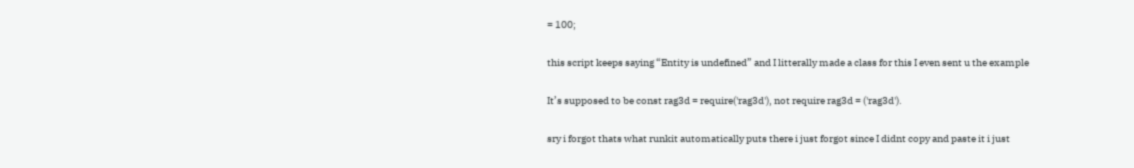= 100;

this script keeps saying “Entity is undefined” and I litterally made a class for this I even sent u the example

It’s supposed to be const rag3d = require('rag3d'), not require rag3d = ('rag3d').

sry i forgot thats what runkit automatically puts there i just forgot since I didnt copy and paste it i just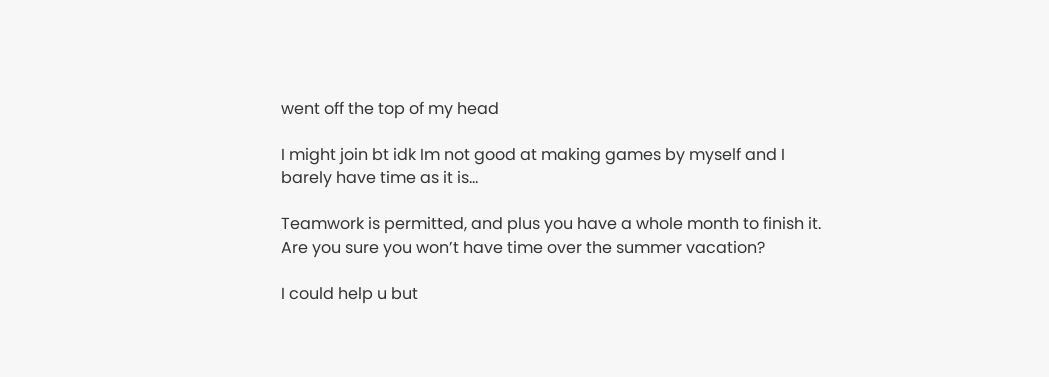went off the top of my head

I might join bt idk Im not good at making games by myself and I barely have time as it is…

Teamwork is permitted, and plus you have a whole month to finish it. Are you sure you won’t have time over the summer vacation?

I could help u but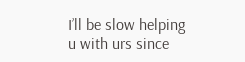I’ll be slow helping u with urs since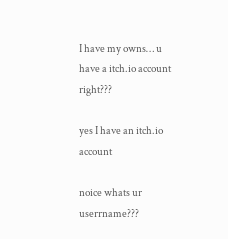I have my owns… u have a itch.io account right???

yes I have an itch.io account

noice whats ur userrname???